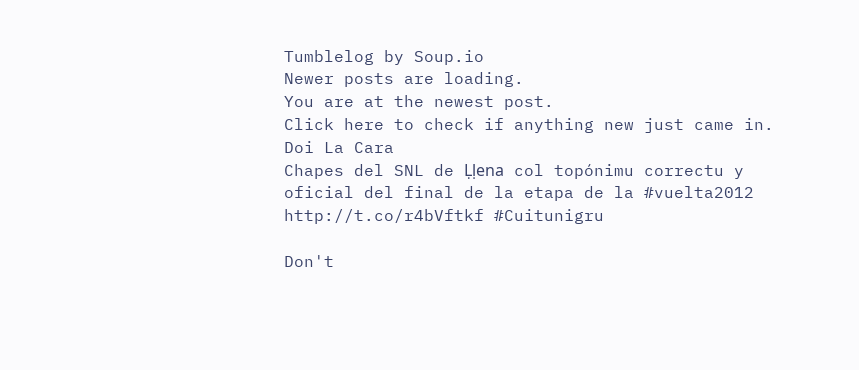Tumblelog by Soup.io
Newer posts are loading.
You are at the newest post.
Click here to check if anything new just came in.
Doi La Cara
Chapes del SNL de Ḷḷena col topónimu correctu y oficial del final de la etapa de la #vuelta2012 http://t.co/r4bVftkf #Cuitunigru

Don't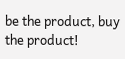be the product, buy the product!